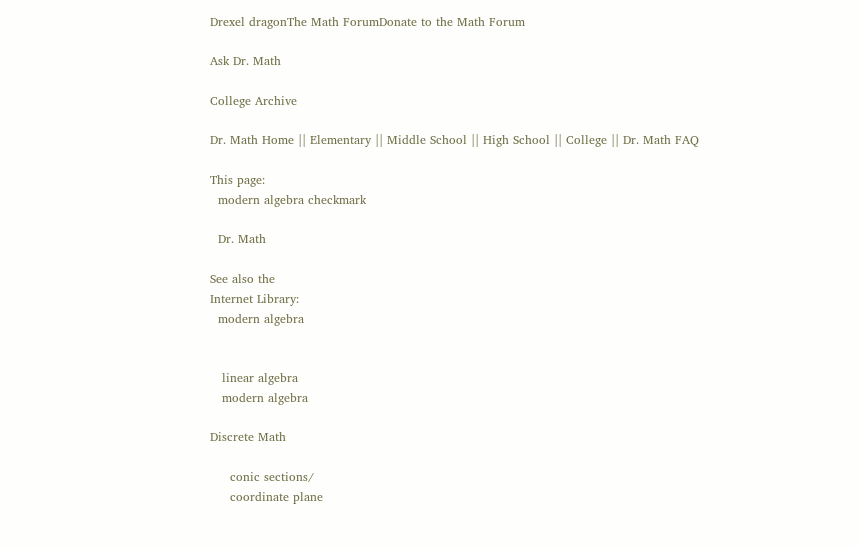Drexel dragonThe Math ForumDonate to the Math Forum

Ask Dr. Math

College Archive

Dr. Math Home || Elementary || Middle School || High School || College || Dr. Math FAQ

This page:
  modern algebra checkmark

  Dr. Math

See also the
Internet Library:
  modern algebra


   linear algebra
   modern algebra

Discrete Math

     conic sections/
     coordinate plane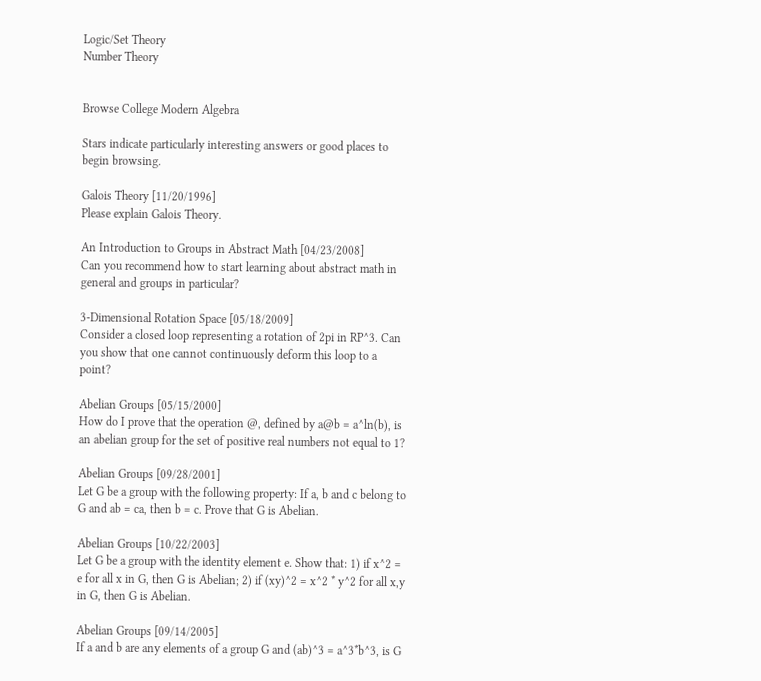Logic/Set Theory
Number Theory


Browse College Modern Algebra

Stars indicate particularly interesting answers or good places to begin browsing.

Galois Theory [11/20/1996]
Please explain Galois Theory.

An Introduction to Groups in Abstract Math [04/23/2008]
Can you recommend how to start learning about abstract math in general and groups in particular?

3-Dimensional Rotation Space [05/18/2009]
Consider a closed loop representing a rotation of 2pi in RP^3. Can you show that one cannot continuously deform this loop to a point?

Abelian Groups [05/15/2000]
How do I prove that the operation @, defined by a@b = a^ln(b), is an abelian group for the set of positive real numbers not equal to 1?

Abelian Groups [09/28/2001]
Let G be a group with the following property: If a, b and c belong to G and ab = ca, then b = c. Prove that G is Abelian.

Abelian Groups [10/22/2003]
Let G be a group with the identity element e. Show that: 1) if x^2 = e for all x in G, then G is Abelian; 2) if (xy)^2 = x^2 * y^2 for all x,y in G, then G is Abelian.

Abelian Groups [09/14/2005]
If a and b are any elements of a group G and (ab)^3 = a^3*b^3, is G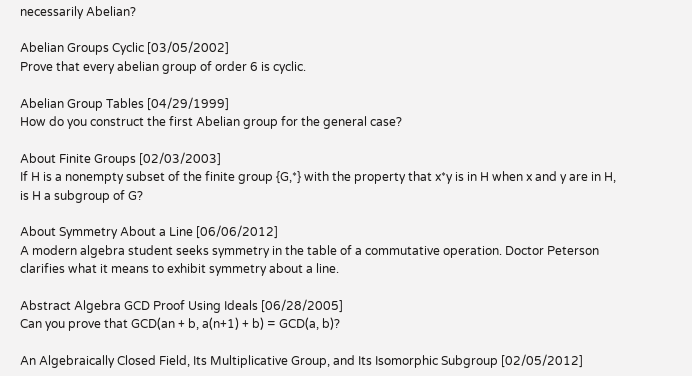necessarily Abelian?

Abelian Groups Cyclic [03/05/2002]
Prove that every abelian group of order 6 is cyclic.

Abelian Group Tables [04/29/1999]
How do you construct the first Abelian group for the general case?

About Finite Groups [02/03/2003]
If H is a nonempty subset of the finite group {G,*} with the property that x*y is in H when x and y are in H, is H a subgroup of G?

About Symmetry About a Line [06/06/2012]
A modern algebra student seeks symmetry in the table of a commutative operation. Doctor Peterson clarifies what it means to exhibit symmetry about a line.

Abstract Algebra GCD Proof Using Ideals [06/28/2005]
Can you prove that GCD(an + b, a(n+1) + b) = GCD(a, b)?

An Algebraically Closed Field, Its Multiplicative Group, and Its Isomorphic Subgroup [02/05/2012]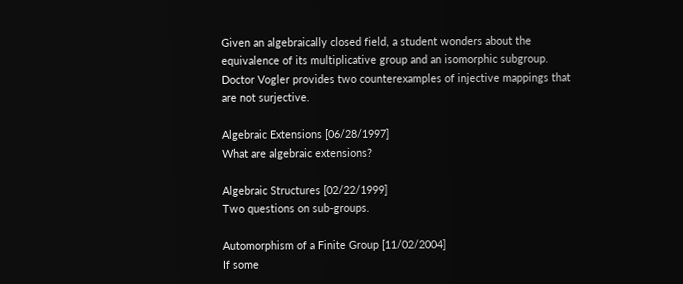Given an algebraically closed field, a student wonders about the equivalence of its multiplicative group and an isomorphic subgroup. Doctor Vogler provides two counterexamples of injective mappings that are not surjective.

Algebraic Extensions [06/28/1997]
What are algebraic extensions?

Algebraic Structures [02/22/1999]
Two questions on sub-groups.

Automorphism of a Finite Group [11/02/2004]
If some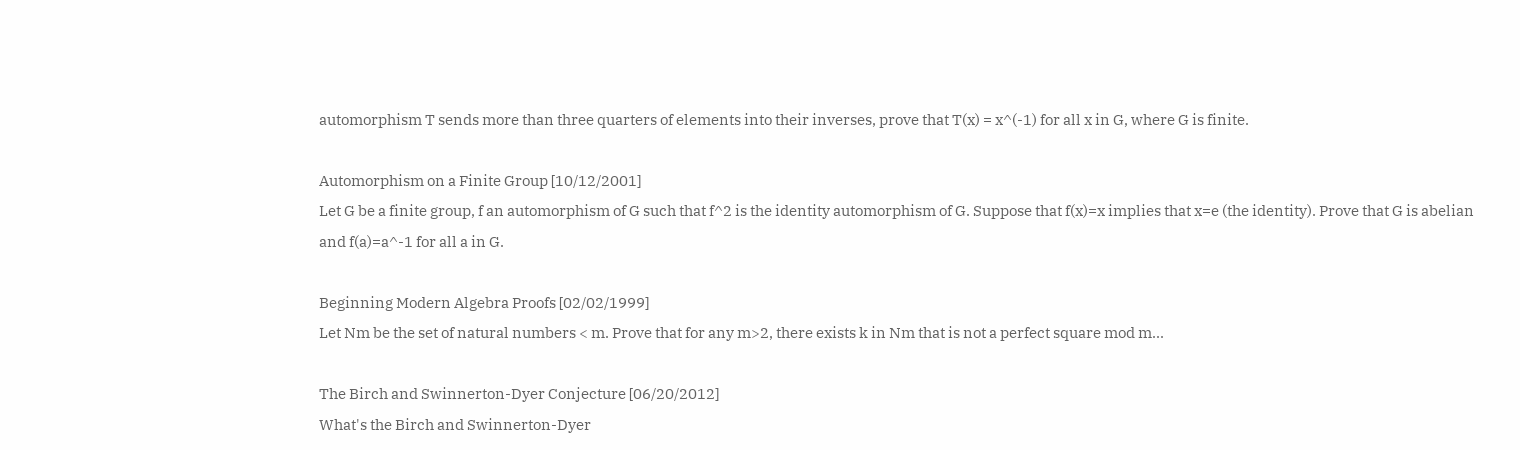automorphism T sends more than three quarters of elements into their inverses, prove that T(x) = x^(-1) for all x in G, where G is finite.

Automorphism on a Finite Group [10/12/2001]
Let G be a finite group, f an automorphism of G such that f^2 is the identity automorphism of G. Suppose that f(x)=x implies that x=e (the identity). Prove that G is abelian and f(a)=a^-1 for all a in G.

Beginning Modern Algebra Proofs [02/02/1999]
Let Nm be the set of natural numbers < m. Prove that for any m>2, there exists k in Nm that is not a perfect square mod m...

The Birch and Swinnerton-Dyer Conjecture [06/20/2012]
What's the Birch and Swinnerton-Dyer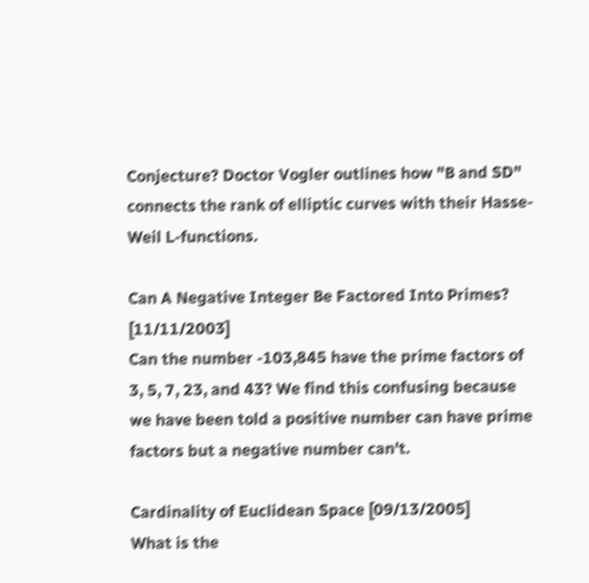Conjecture? Doctor Vogler outlines how "B and SD" connects the rank of elliptic curves with their Hasse-Weil L-functions.

Can A Negative Integer Be Factored Into Primes? [11/11/2003]
Can the number -103,845 have the prime factors of 3, 5, 7, 23, and 43? We find this confusing because we have been told a positive number can have prime factors but a negative number can't.

Cardinality of Euclidean Space [09/13/2005]
What is the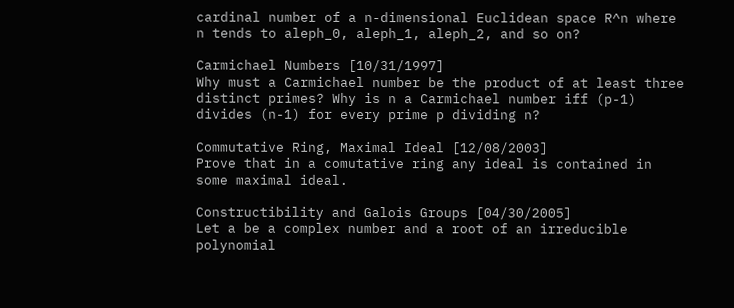cardinal number of a n-dimensional Euclidean space R^n where n tends to aleph_0, aleph_1, aleph_2, and so on?

Carmichael Numbers [10/31/1997]
Why must a Carmichael number be the product of at least three distinct primes? Why is n a Carmichael number iff (p-1) divides (n-1) for every prime p dividing n?

Commutative Ring, Maximal Ideal [12/08/2003]
Prove that in a comutative ring any ideal is contained in some maximal ideal.

Constructibility and Galois Groups [04/30/2005]
Let a be a complex number and a root of an irreducible polynomial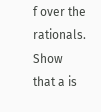f over the rationals. Show that a is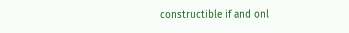constructible if and onl